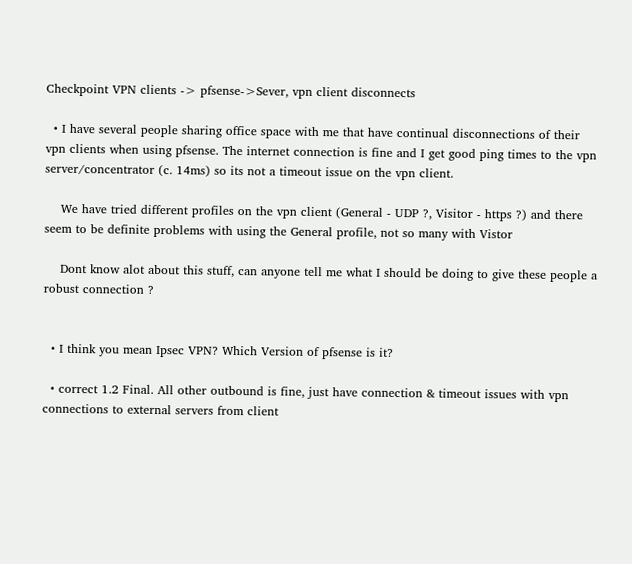Checkpoint VPN clients -> pfsense->Sever, vpn client disconnects

  • I have several people sharing office space with me that have continual disconnections of their vpn clients when using pfsense. The internet connection is fine and I get good ping times to the vpn server/concentrator (c. 14ms) so its not a timeout issue on the vpn client.

    We have tried different profiles on the vpn client (General - UDP ?, Visitor - https ?) and there seem to be definite problems with using the General profile, not so many with Vistor

    Dont know alot about this stuff, can anyone tell me what I should be doing to give these people a robust connection ?


  • I think you mean Ipsec VPN? Which Version of pfsense is it?

  • correct 1.2 Final. All other outbound is fine, just have connection & timeout issues with vpn connections to external servers from client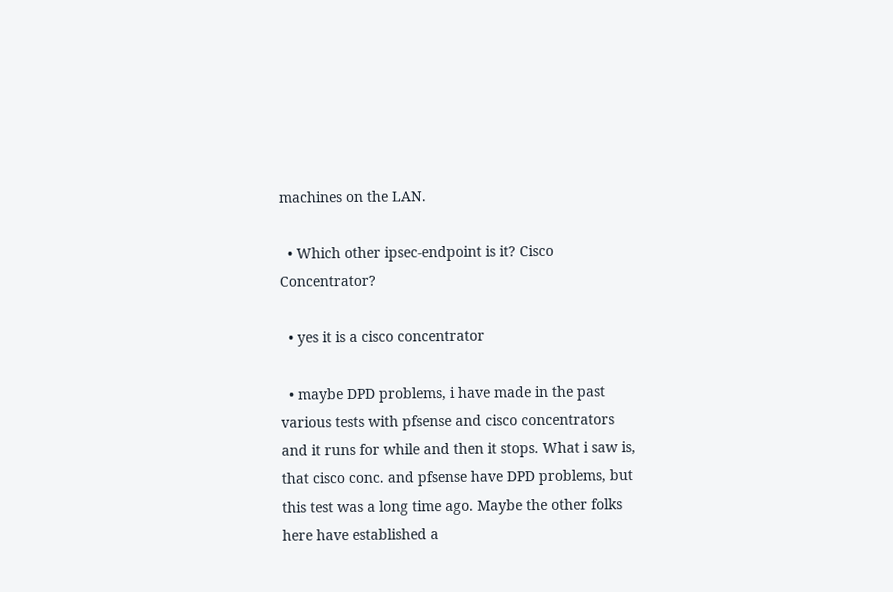machines on the LAN.

  • Which other ipsec-endpoint is it? Cisco Concentrator?

  • yes it is a cisco concentrator

  • maybe DPD problems, i have made in the past various tests with pfsense and cisco concentrators and it runs for while and then it stops. What i saw is, that cisco conc. and pfsense have DPD problems, but this test was a long time ago. Maybe the other folks here have established a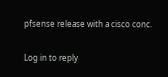pfsense release with a cisco conc.

Log in to reply